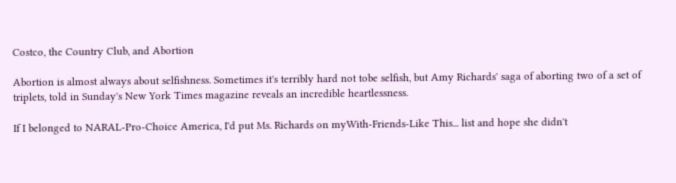Costco, the Country Club, and Abortion

Abortion is almost always about selfishness. Sometimes it's terribly hard not tobe selfish, but Amy Richards' saga of aborting two of a set of triplets, told in Sunday's New York Times magazine reveals an incredible heartlessness.

If I belonged to NARAL-Pro-Choice America, I'd put Ms. Richards on myWith-Friends-Like This... list and hope she didn't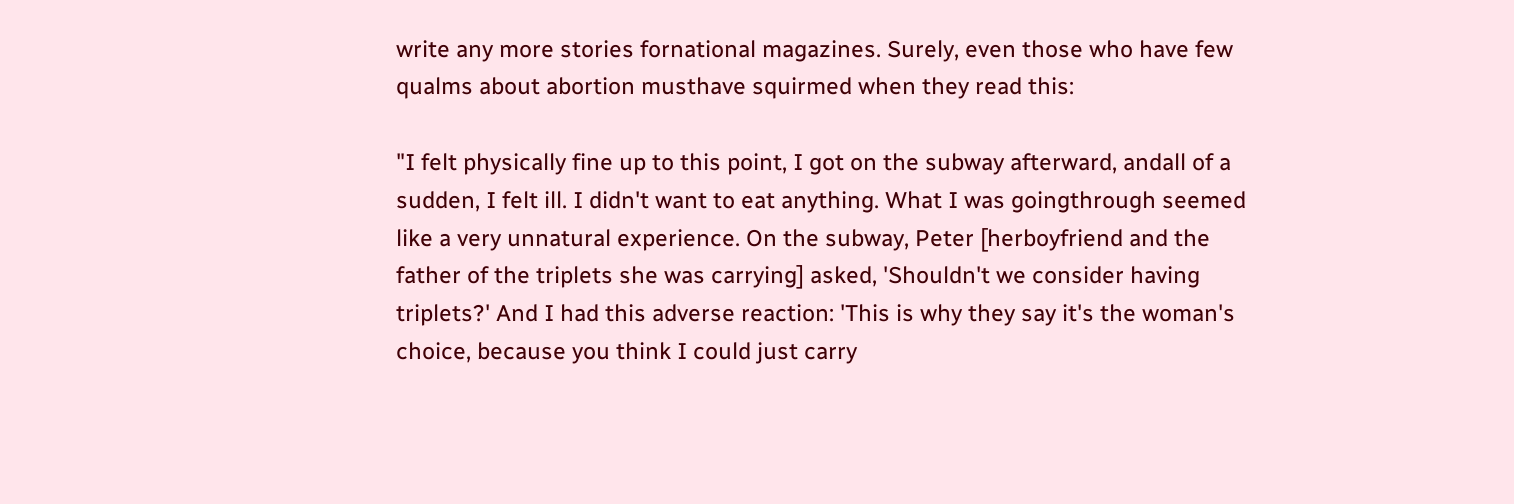write any more stories fornational magazines. Surely, even those who have few qualms about abortion musthave squirmed when they read this:

"I felt physically fine up to this point, I got on the subway afterward, andall of a sudden, I felt ill. I didn't want to eat anything. What I was goingthrough seemed like a very unnatural experience. On the subway, Peter [herboyfriend and the father of the triplets she was carrying] asked, 'Shouldn't we consider having triplets?' And I had this adverse reaction: 'This is why they say it's the woman's choice, because you think I could just carry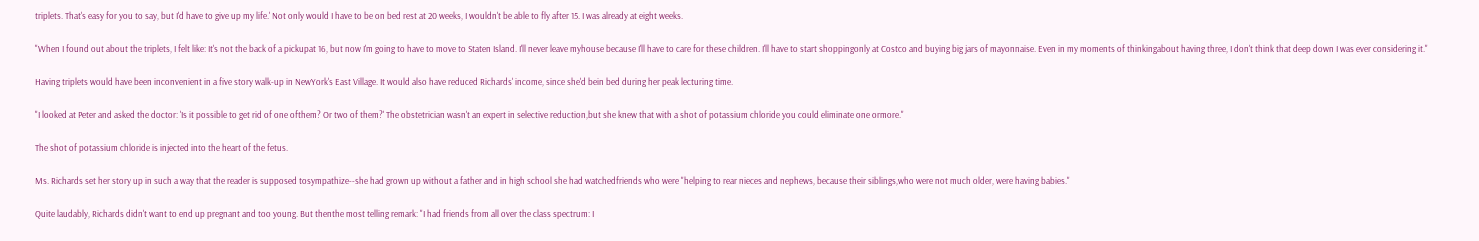triplets. That's easy for you to say, but I'd have to give up my life.' Not only would I have to be on bed rest at 20 weeks, I wouldn't be able to fly after 15. I was already at eight weeks.

"When I found out about the triplets, I felt like: It's not the back of a pickupat 16, but now I'm going to have to move to Staten Island. I'll never leave myhouse because I'll have to care for these children. I'll have to start shoppingonly at Costco and buying big jars of mayonnaise. Even in my moments of thinkingabout having three, I don't think that deep down I was ever considering it."

Having triplets would have been inconvenient in a five story walk-up in NewYork's East Village. It would also have reduced Richards' income, since she'd bein bed during her peak lecturing time.

"I looked at Peter and asked the doctor: 'Is it possible to get rid of one ofthem? Or two of them?' The obstetrician wasn't an expert in selective reduction,but she knew that with a shot of potassium chloride you could eliminate one ormore."

The shot of potassium chloride is injected into the heart of the fetus.

Ms. Richards set her story up in such a way that the reader is supposed tosympathize--she had grown up without a father and in high school she had watchedfriends who were "helping to rear nieces and nephews, because their siblings,who were not much older, were having babies."

Quite laudably, Richards didn't want to end up pregnant and too young. But thenthe most telling remark: "I had friends from all over the class spectrum: I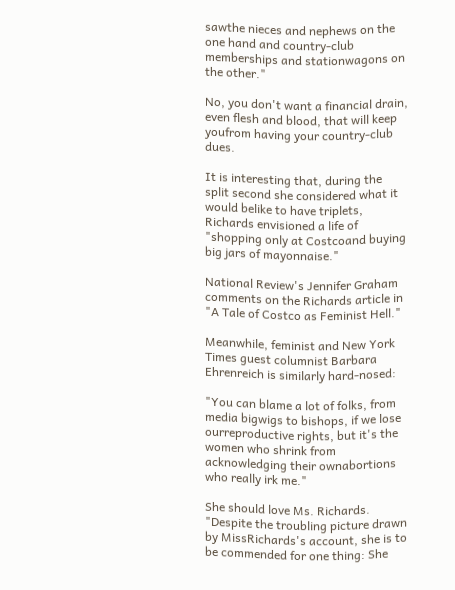sawthe nieces and nephews on the one hand and country-club memberships and stationwagons on the other."

No, you don't want a financial drain, even flesh and blood, that will keep youfrom having your country-club dues.

It is interesting that, during the split second she considered what it would belike to have triplets, Richards envisioned a life of "shopping only at Costcoand buying big jars of mayonnaise."

National Review's Jennifer Graham comments on the Richards article in "A Tale of Costco as Feminist Hell."

Meanwhile, feminist and New York Times guest columnist Barbara Ehrenreich is similarly hard-nosed:

"You can blame a lot of folks, from media bigwigs to bishops, if we lose ourreproductive rights, but it's the women who shrink from acknowledging their ownabortions who really irk me."

She should love Ms. Richards. "Despite the troubling picture drawn by MissRichards's account, she is to be commended for one thing: She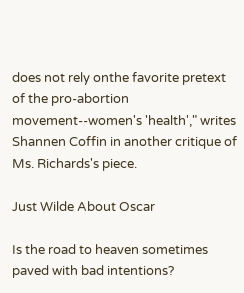does not rely onthe favorite pretext of the pro-abortion movement--women's 'health'," writes Shannen Coffin in another critique of Ms. Richards's piece.

Just Wilde About Oscar

Is the road to heaven sometimes paved with bad intentions?